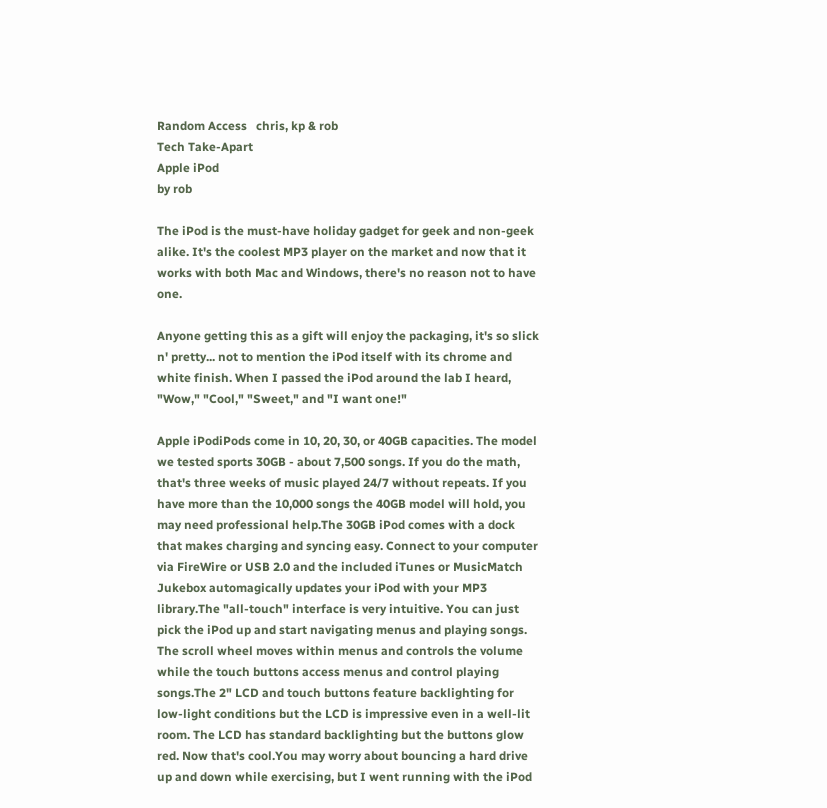Random Access   chris, kp & rob
Tech Take-Apart
Apple iPod
by rob

The iPod is the must-have holiday gadget for geek and non-geek alike. It's the coolest MP3 player on the market and now that it works with both Mac and Windows, there's no reason not to have one.

Anyone getting this as a gift will enjoy the packaging, it's so slick n' pretty... not to mention the iPod itself with its chrome and white finish. When I passed the iPod around the lab I heard, "Wow," "Cool," "Sweet," and "I want one!"

Apple iPodiPods come in 10, 20, 30, or 40GB capacities. The model we tested sports 30GB - about 7,500 songs. If you do the math, that's three weeks of music played 24/7 without repeats. If you have more than the 10,000 songs the 40GB model will hold, you may need professional help.The 30GB iPod comes with a dock that makes charging and syncing easy. Connect to your computer via FireWire or USB 2.0 and the included iTunes or MusicMatch Jukebox automagically updates your iPod with your MP3 library.The "all-touch" interface is very intuitive. You can just pick the iPod up and start navigating menus and playing songs. The scroll wheel moves within menus and controls the volume while the touch buttons access menus and control playing songs.The 2" LCD and touch buttons feature backlighting for low-light conditions but the LCD is impressive even in a well-lit room. The LCD has standard backlighting but the buttons glow red. Now that's cool.You may worry about bouncing a hard drive up and down while exercising, but I went running with the iPod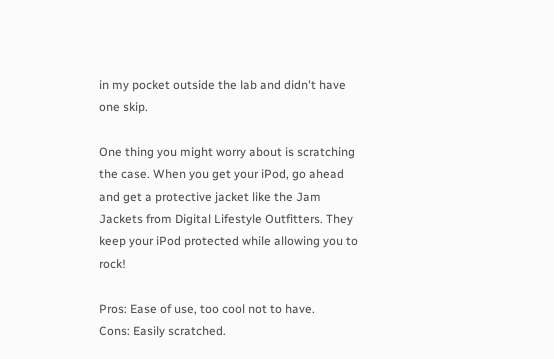in my pocket outside the lab and didn't have one skip.

One thing you might worry about is scratching the case. When you get your iPod, go ahead and get a protective jacket like the Jam Jackets from Digital Lifestyle Outfitters. They keep your iPod protected while allowing you to rock!

Pros: Ease of use, too cool not to have.
Cons: Easily scratched.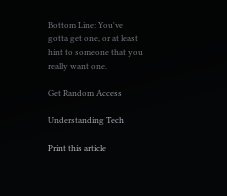Bottom Line: You've gotta get one, or at least hint to someone that you really want one.

Get Random Access

Understanding Tech

Print this article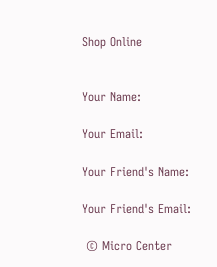Shop Online


Your Name:

Your Email:

Your Friend's Name:

Your Friend's Email:

 © Micro Center